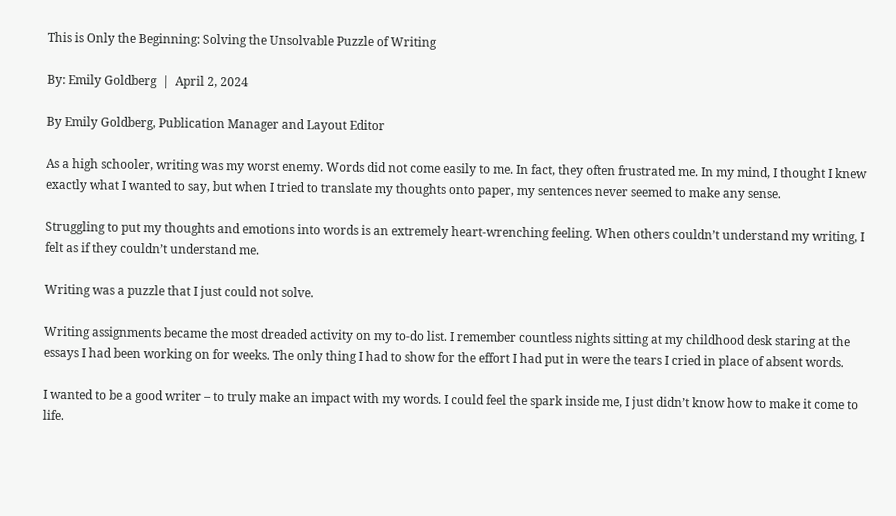This is Only the Beginning: Solving the Unsolvable Puzzle of Writing

By: Emily Goldberg  |  April 2, 2024

By Emily Goldberg, Publication Manager and Layout Editor

As a high schooler, writing was my worst enemy. Words did not come easily to me. In fact, they often frustrated me. In my mind, I thought I knew exactly what I wanted to say, but when I tried to translate my thoughts onto paper, my sentences never seemed to make any sense.

Struggling to put my thoughts and emotions into words is an extremely heart-wrenching feeling. When others couldn’t understand my writing, I felt as if they couldn’t understand me.

Writing was a puzzle that I just could not solve.

Writing assignments became the most dreaded activity on my to-do list. I remember countless nights sitting at my childhood desk staring at the essays I had been working on for weeks. The only thing I had to show for the effort I had put in were the tears I cried in place of absent words.

I wanted to be a good writer – to truly make an impact with my words. I could feel the spark inside me, I just didn’t know how to make it come to life.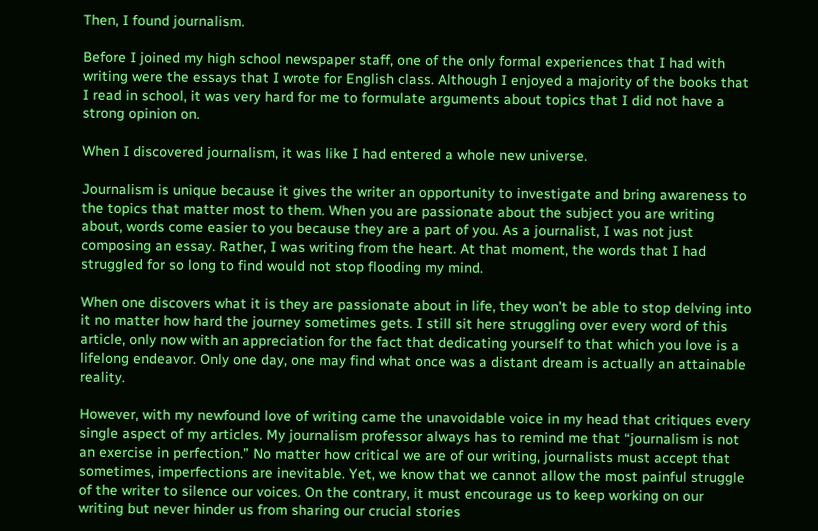Then, I found journalism.

Before I joined my high school newspaper staff, one of the only formal experiences that I had with writing were the essays that I wrote for English class. Although I enjoyed a majority of the books that I read in school, it was very hard for me to formulate arguments about topics that I did not have a strong opinion on.

When I discovered journalism, it was like I had entered a whole new universe.

Journalism is unique because it gives the writer an opportunity to investigate and bring awareness to the topics that matter most to them. When you are passionate about the subject you are writing about, words come easier to you because they are a part of you. As a journalist, I was not just composing an essay. Rather, I was writing from the heart. At that moment, the words that I had struggled for so long to find would not stop flooding my mind.

When one discovers what it is they are passionate about in life, they won’t be able to stop delving into it no matter how hard the journey sometimes gets. I still sit here struggling over every word of this article, only now with an appreciation for the fact that dedicating yourself to that which you love is a lifelong endeavor. Only one day, one may find what once was a distant dream is actually an attainable reality.

However, with my newfound love of writing came the unavoidable voice in my head that critiques every single aspect of my articles. My journalism professor always has to remind me that “journalism is not an exercise in perfection.” No matter how critical we are of our writing, journalists must accept that sometimes, imperfections are inevitable. Yet, we know that we cannot allow the most painful struggle of the writer to silence our voices. On the contrary, it must encourage us to keep working on our writing but never hinder us from sharing our crucial stories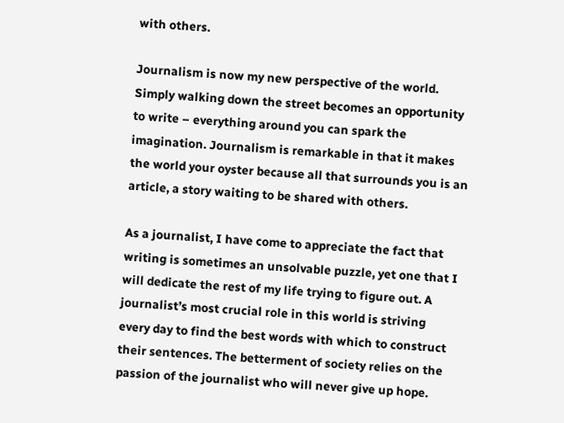with others.

Journalism is now my new perspective of the world. Simply walking down the street becomes an opportunity to write – everything around you can spark the imagination. Journalism is remarkable in that it makes the world your oyster because all that surrounds you is an article, a story waiting to be shared with others.

As a journalist, I have come to appreciate the fact that writing is sometimes an unsolvable puzzle, yet one that I will dedicate the rest of my life trying to figure out. A journalist’s most crucial role in this world is striving every day to find the best words with which to construct their sentences. The betterment of society relies on the passion of the journalist who will never give up hope.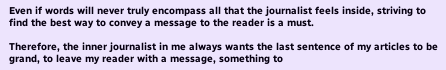Even if words will never truly encompass all that the journalist feels inside, striving to find the best way to convey a message to the reader is a must.

Therefore, the inner journalist in me always wants the last sentence of my articles to be grand, to leave my reader with a message, something to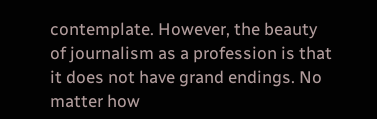contemplate. However, the beauty of journalism as a profession is that it does not have grand endings. No matter how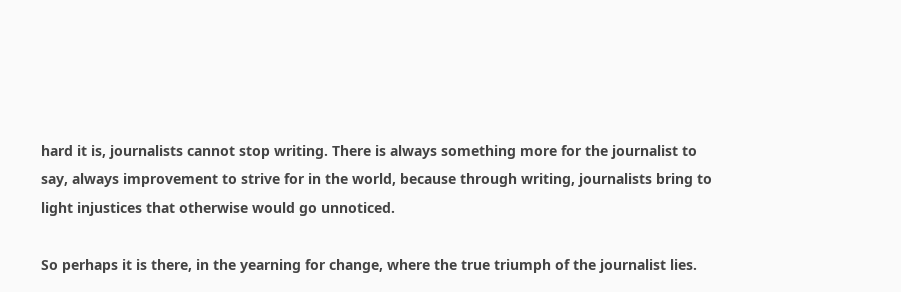hard it is, journalists cannot stop writing. There is always something more for the journalist to say, always improvement to strive for in the world, because through writing, journalists bring to light injustices that otherwise would go unnoticed.

So perhaps it is there, in the yearning for change, where the true triumph of the journalist lies.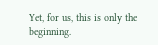Yet, for us, this is only the beginning.